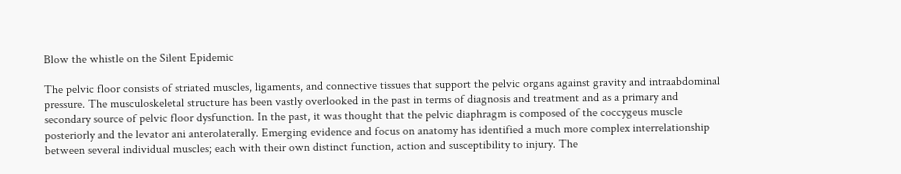Blow the whistle on the Silent Epidemic

The pelvic floor consists of striated muscles, ligaments, and connective tissues that support the pelvic organs against gravity and intraabdominal pressure. The musculoskeletal structure has been vastly overlooked in the past in terms of diagnosis and treatment and as a primary and secondary source of pelvic floor dysfunction. In the past, it was thought that the pelvic diaphragm is composed of the coccygeus muscle posteriorly and the levator ani anterolaterally. Emerging evidence and focus on anatomy has identified a much more complex interrelationship between several individual muscles; each with their own distinct function, action and susceptibility to injury. The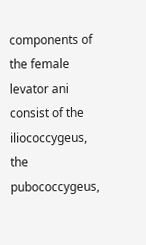components of the female levator ani consist of the iliococcygeus, the pubococcygeus,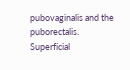pubovaginalis and the puborectalis. Superficial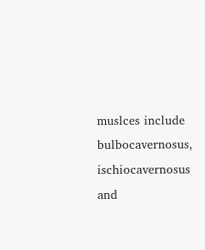muslces include bulbocavernosus, ischiocavernosus and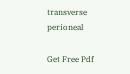transverse perioneal

Get Free Pdf